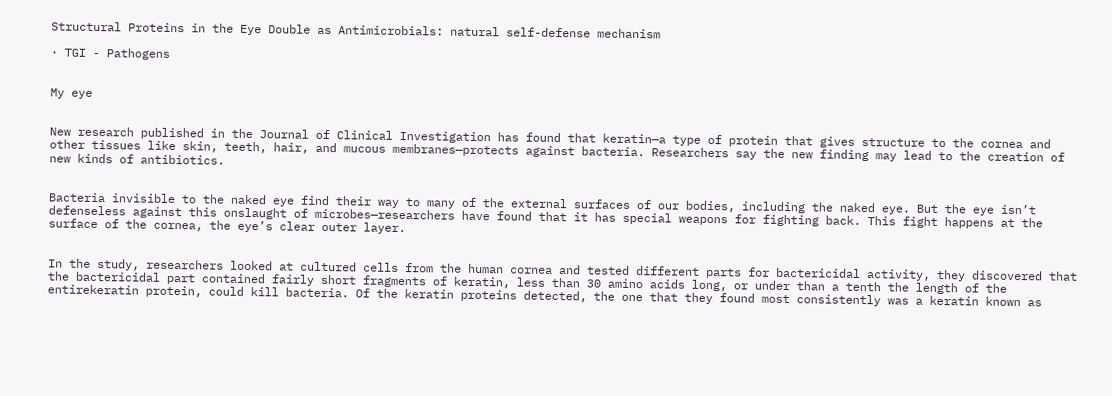Structural Proteins in the Eye Double as Antimicrobials: natural self-defense mechanism

· TGI - Pathogens


My eye


New research published in the Journal of Clinical Investigation has found that keratin—a type of protein that gives structure to the cornea and other tissues like skin, teeth, hair, and mucous membranes—protects against bacteria. Researchers say the new finding may lead to the creation of new kinds of antibiotics.


Bacteria invisible to the naked eye find their way to many of the external surfaces of our bodies, including the naked eye. But the eye isn’t defenseless against this onslaught of microbes—researchers have found that it has special weapons for fighting back. This fight happens at the surface of the cornea, the eye’s clear outer layer.


In the study, researchers looked at cultured cells from the human cornea and tested different parts for bactericidal activity, they discovered that the bactericidal part contained fairly short fragments of keratin, less than 30 amino acids long, or under than a tenth the length of the entirekeratin protein, could kill bacteria. Of the keratin proteins detected, the one that they found most consistently was a keratin known as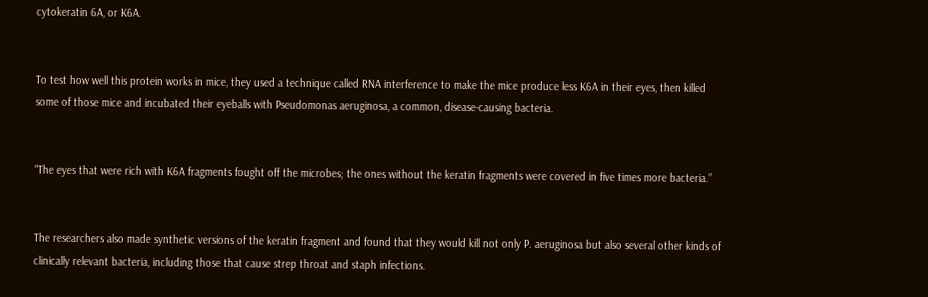cytokeratin 6A, or K6A.


To test how well this protein works in mice, they used a technique called RNA interference to make the mice produce less K6A in their eyes, then killed some of those mice and incubated their eyeballs with Pseudomonas aeruginosa, a common, disease-causing bacteria.


“The eyes that were rich with K6A fragments fought off the microbes; the ones without the keratin fragments were covered in five times more bacteria.”


The researchers also made synthetic versions of the keratin fragment and found that they would kill not only P. aeruginosa but also several other kinds of clinically relevant bacteria, including those that cause strep throat and staph infections.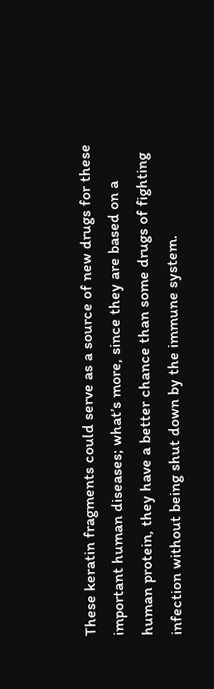These keratin fragments could serve as a source of new drugs for these important human diseases; what’s more, since they are based on a human protein, they have a better chance than some drugs of fighting infection without being shut down by the immune system.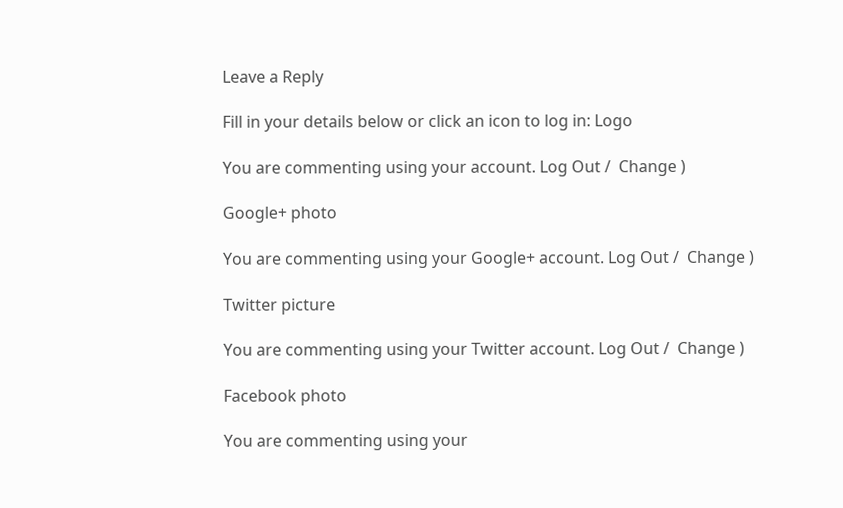Leave a Reply

Fill in your details below or click an icon to log in: Logo

You are commenting using your account. Log Out /  Change )

Google+ photo

You are commenting using your Google+ account. Log Out /  Change )

Twitter picture

You are commenting using your Twitter account. Log Out /  Change )

Facebook photo

You are commenting using your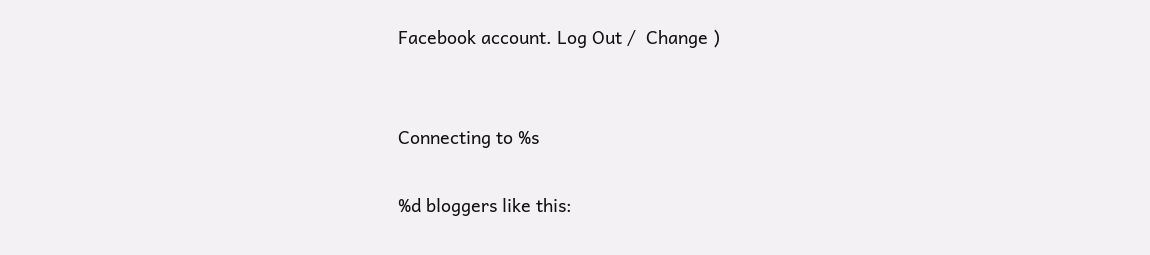Facebook account. Log Out /  Change )


Connecting to %s

%d bloggers like this: